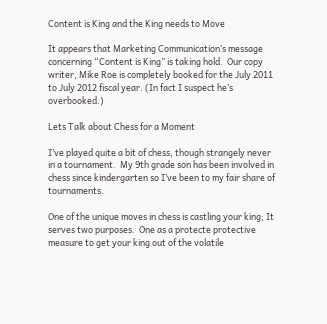Content is King and the King needs to Move

It appears that Marketing Communication’s message concerning “Content is King” is taking hold.  Our copy writer, Mike Roe is completely booked for the July 2011 to July 2012 fiscal year. (In fact I suspect he’s overbooked.)

Lets Talk about Chess for a Moment

I’ve played quite a bit of chess, though strangely never in a tournament.  My 9th grade son has been involved in chess since kindergarten so I’ve been to my fair share of tournaments.

One of the unique moves in chess is castling your king; It serves two purposes.  One as a protecte protective measure to get your king out of the volatile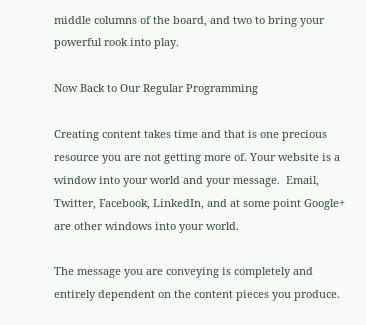middle columns of the board, and two to bring your powerful rook into play.

Now Back to Our Regular Programming

Creating content takes time and that is one precious resource you are not getting more of. Your website is a window into your world and your message.  Email, Twitter, Facebook, LinkedIn, and at some point Google+ are other windows into your world.

The message you are conveying is completely and entirely dependent on the content pieces you produce.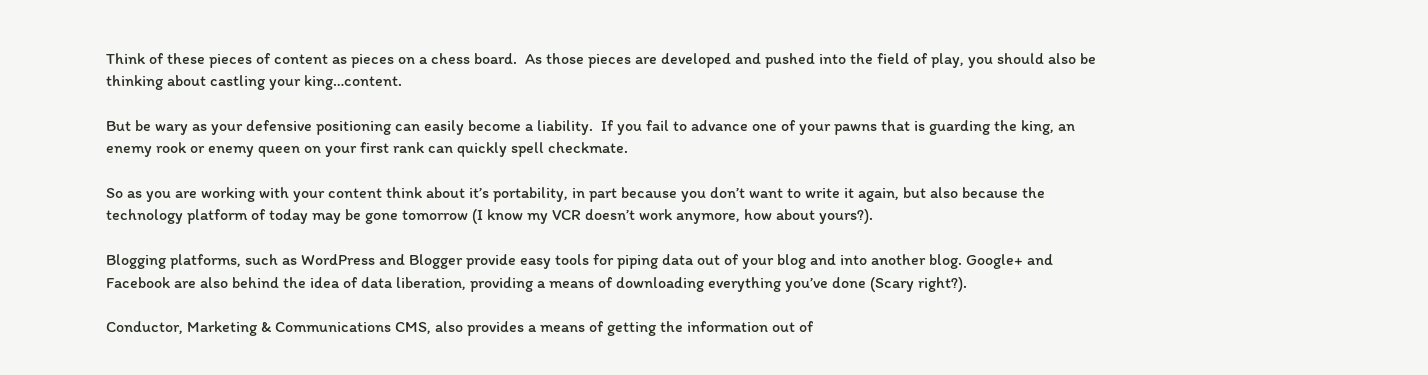Think of these pieces of content as pieces on a chess board.  As those pieces are developed and pushed into the field of play, you should also be thinking about castling your king…content.

But be wary as your defensive positioning can easily become a liability.  If you fail to advance one of your pawns that is guarding the king, an enemy rook or enemy queen on your first rank can quickly spell checkmate.

So as you are working with your content think about it’s portability, in part because you don’t want to write it again, but also because the technology platform of today may be gone tomorrow (I know my VCR doesn’t work anymore, how about yours?).

Blogging platforms, such as WordPress and Blogger provide easy tools for piping data out of your blog and into another blog. Google+ and Facebook are also behind the idea of data liberation, providing a means of downloading everything you’ve done (Scary right?).

Conductor, Marketing & Communications CMS, also provides a means of getting the information out of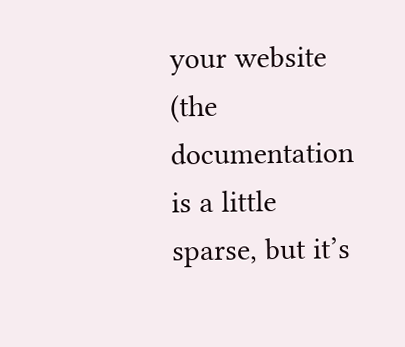your website (the documentation is a little sparse, but it’s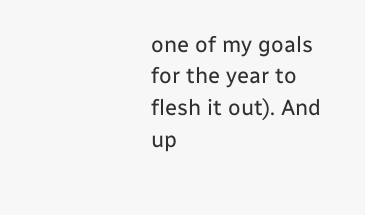one of my goals for the year to flesh it out). And up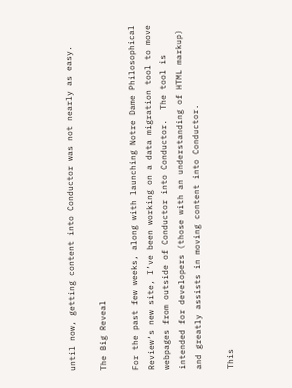until now, getting content into Conductor was not nearly as easy.

The Big Reveal

For the past few weeks, along with launching Notre Dame Philosophical Review‘s new site, I’ve been working on a data migration tool to move webpages from outside of Conductor into Conductor.  The tool is intended for developers (those with an understanding of HTML markup) and greatly assists in moving content into Conductor.

This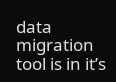data migration tool is in it’s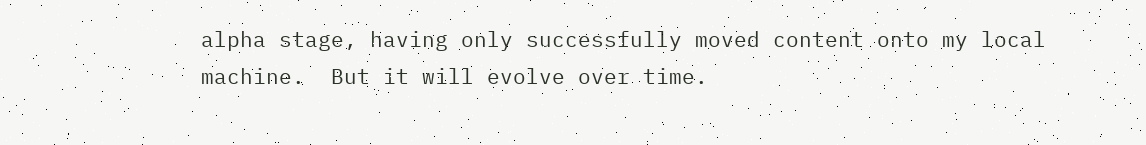alpha stage, having only successfully moved content onto my local machine.  But it will evolve over time.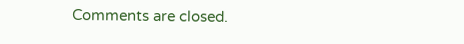Comments are closed.